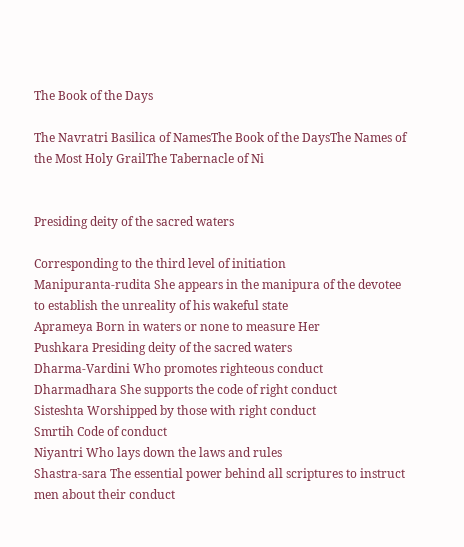The Book of the Days

The Navratri Basilica of NamesThe Book of the DaysThe Names of the Most Holy GrailThe Tabernacle of Ni


Presiding deity of the sacred waters

Corresponding to the third level of initiation
Manipuranta-rudita She appears in the manipura of the devotee to establish the unreality of his wakeful state
Aprameya Born in waters or none to measure Her
Pushkara Presiding deity of the sacred waters
Dharma-Vardini Who promotes righteous conduct
Dharmadhara She supports the code of right conduct
Sisteshta Worshipped by those with right conduct
Smrtih Code of conduct
Niyantri Who lays down the laws and rules
Shastra-sara The essential power behind all scriptures to instruct men about their conduct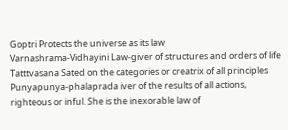Goptri Protects the universe as its law
Varnashrama-Vidhayini Law-giver of structures and orders of life
Tatttvasana Sated on the categories or creatrix of all principles
Punyapunya-phalaprada iver of the results of all actions, righteous or inful. She is the inexorable law of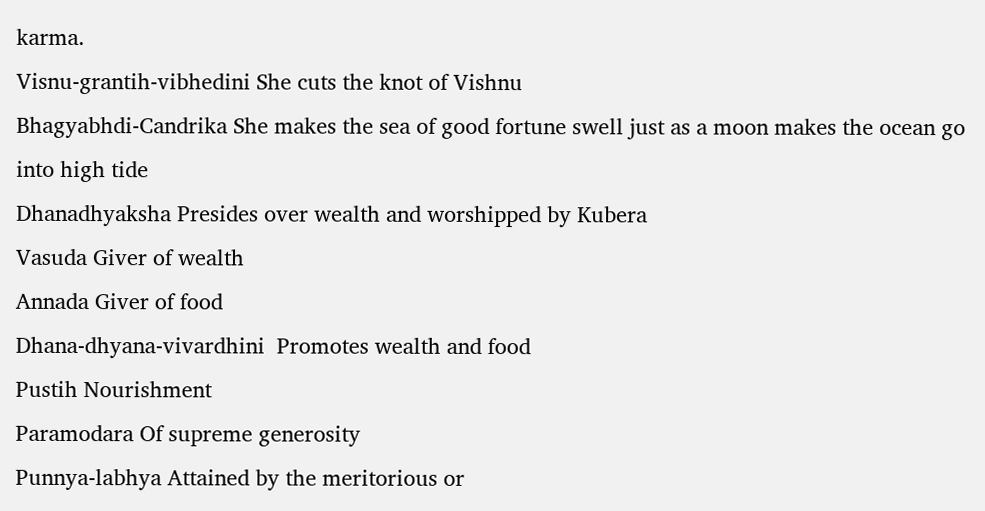karma.
Visnu-grantih-vibhedini She cuts the knot of Vishnu
Bhagyabhdi-Candrika She makes the sea of good fortune swell just as a moon makes the ocean go into high tide
Dhanadhyaksha Presides over wealth and worshipped by Kubera
Vasuda Giver of wealth
Annada Giver of food
Dhana-dhyana-vivardhini  Promotes wealth and food
Pustih Nourishment
Paramodara Of supreme generosity
Punnya-labhya Attained by the meritorious or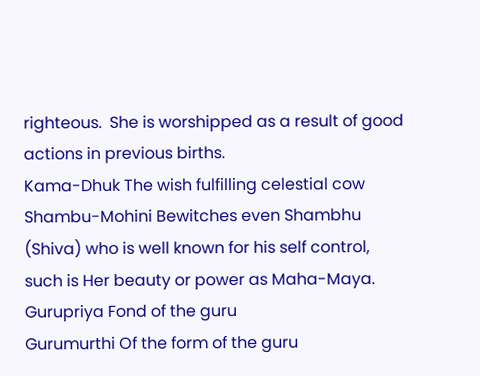righteous.  She is worshipped as a result of good actions in previous births.
Kama-Dhuk The wish fulfilling celestial cow
Shambu-Mohini Bewitches even Shambhu (Shiva) who is well known for his self control, such is Her beauty or power as Maha-Maya.
Gurupriya Fond of the guru
Gurumurthi Of the form of the guru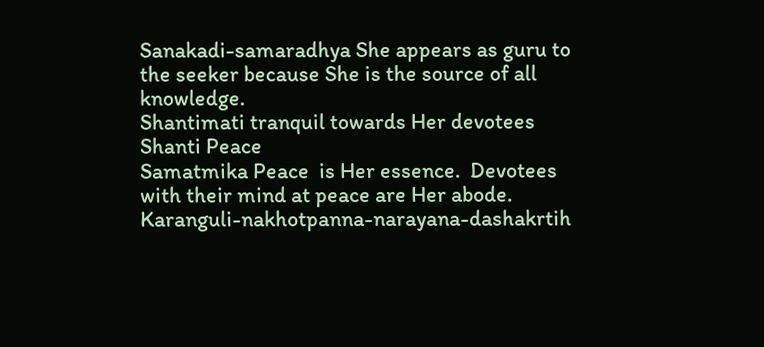Sanakadi-samaradhya She appears as guru to the seeker because She is the source of all knowledge.
Shantimati tranquil towards Her devotees
Shanti Peace
Samatmika Peace  is Her essence.  Devotees with their mind at peace are Her abode.
Karanguli-nakhotpanna-narayana-dashakrtih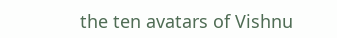the ten avatars of Vishnu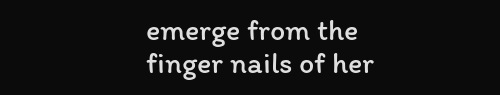emerge from the finger nails of her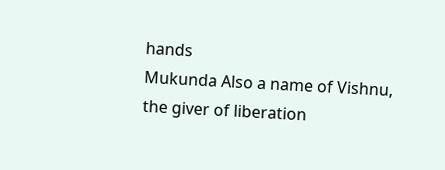hands
Mukunda Also a name of Vishnu, the giver of liberation